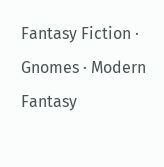Fantasy Fiction · Gnomes · Modern Fantasy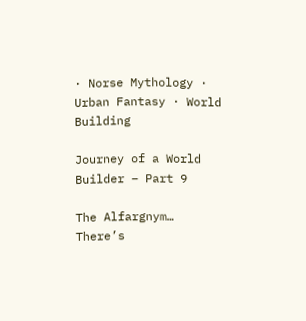· Norse Mythology · Urban Fantasy · World Building

Journey of a World Builder – Part 9

The Alfargnym…
There’s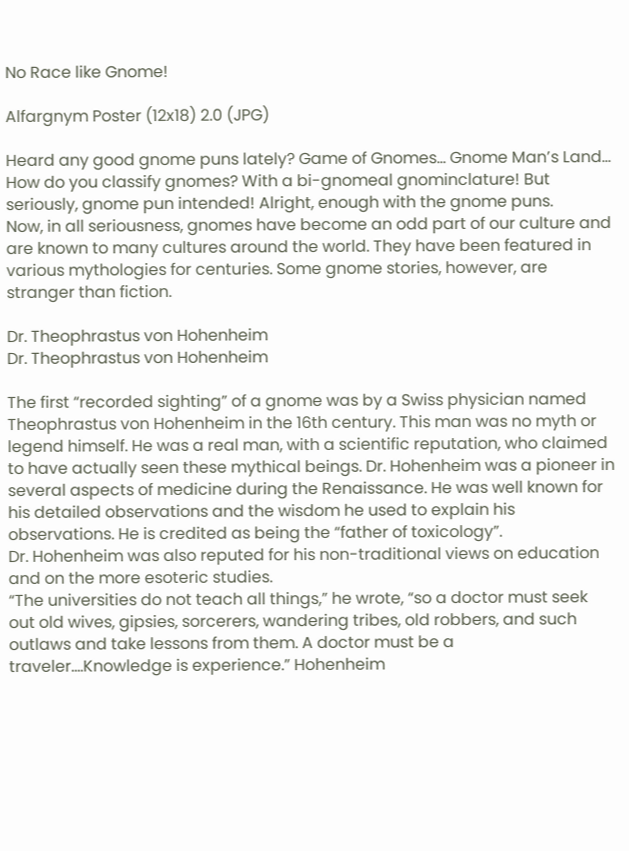No Race like Gnome!

Alfargnym Poster (12x18) 2.0 (JPG)

Heard any good gnome puns lately? Game of Gnomes… Gnome Man’s Land… How do you classify gnomes? With a bi-gnomeal gnominclature! But seriously, gnome pun intended! Alright, enough with the gnome puns.
Now, in all seriousness, gnomes have become an odd part of our culture and are known to many cultures around the world. They have been featured in various mythologies for centuries. Some gnome stories, however, are stranger than fiction.

Dr. Theophrastus von Hohenheim
Dr. Theophrastus von Hohenheim

The first “recorded sighting” of a gnome was by a Swiss physician named Theophrastus von Hohenheim in the 16th century. This man was no myth or legend himself. He was a real man, with a scientific reputation, who claimed to have actually seen these mythical beings. Dr. Hohenheim was a pioneer in several aspects of medicine during the Renaissance. He was well known for his detailed observations and the wisdom he used to explain his observations. He is credited as being the “father of toxicology”.
Dr. Hohenheim was also reputed for his non-traditional views on education and on the more esoteric studies.
“The universities do not teach all things,” he wrote, “so a doctor must seek out old wives, gipsies, sorcerers, wandering tribes, old robbers, and such outlaws and take lessons from them. A doctor must be a traveler.…Knowledge is experience.” Hohenheim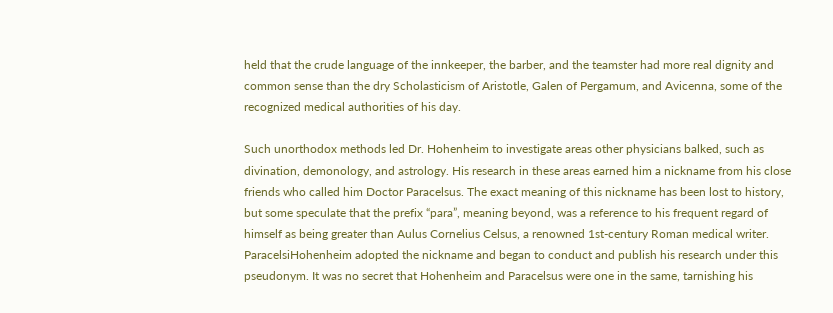held that the crude language of the innkeeper, the barber, and the teamster had more real dignity and common sense than the dry Scholasticism of Aristotle, Galen of Pergamum, and Avicenna, some of the recognized medical authorities of his day.

Such unorthodox methods led Dr. Hohenheim to investigate areas other physicians balked, such as divination, demonology, and astrology. His research in these areas earned him a nickname from his close friends who called him Doctor Paracelsus. The exact meaning of this nickname has been lost to history, but some speculate that the prefix “para”, meaning beyond, was a reference to his frequent regard of himself as being greater than Aulus Cornelius Celsus, a renowned 1st-century Roman medical writer.
ParacelsiHohenheim adopted the nickname and began to conduct and publish his research under this pseudonym. It was no secret that Hohenheim and Paracelsus were one in the same, tarnishing his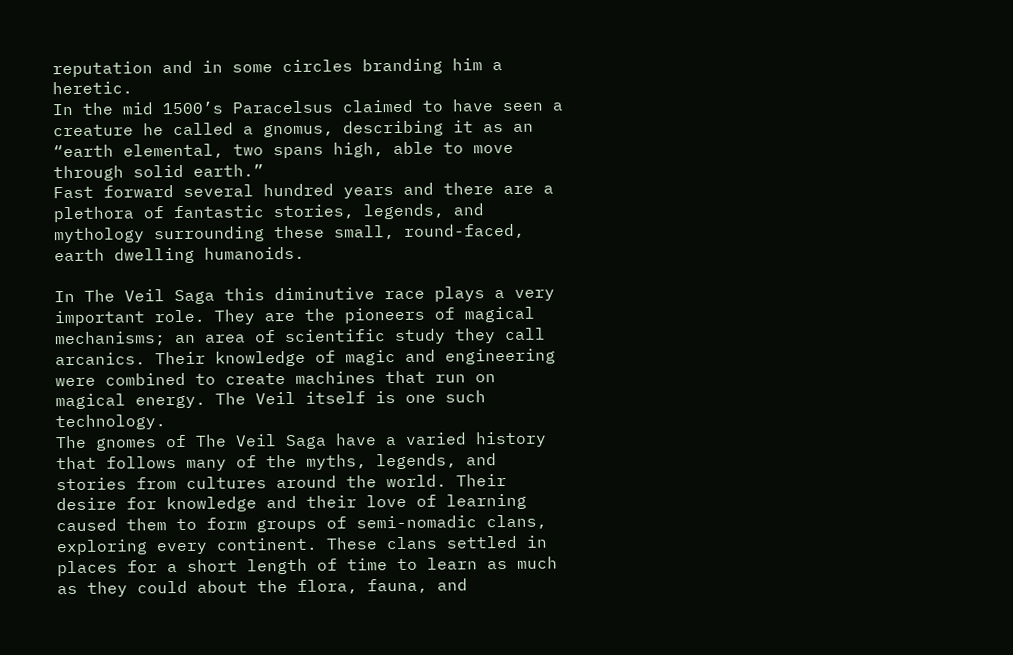reputation and in some circles branding him a heretic.
In the mid 1500’s Paracelsus claimed to have seen a creature he called a gnomus, describing it as an “earth elemental, two spans high, able to move through solid earth.”
Fast forward several hundred years and there are a plethora of fantastic stories, legends, and mythology surrounding these small, round-faced, earth dwelling humanoids.

In The Veil Saga this diminutive race plays a very important role. They are the pioneers of magical mechanisms; an area of scientific study they call arcanics. Their knowledge of magic and engineering were combined to create machines that run on magical energy. The Veil itself is one such technology.
The gnomes of The Veil Saga have a varied history that follows many of the myths, legends, and stories from cultures around the world. Their desire for knowledge and their love of learning caused them to form groups of semi-nomadic clans, exploring every continent. These clans settled in places for a short length of time to learn as much as they could about the flora, fauna, and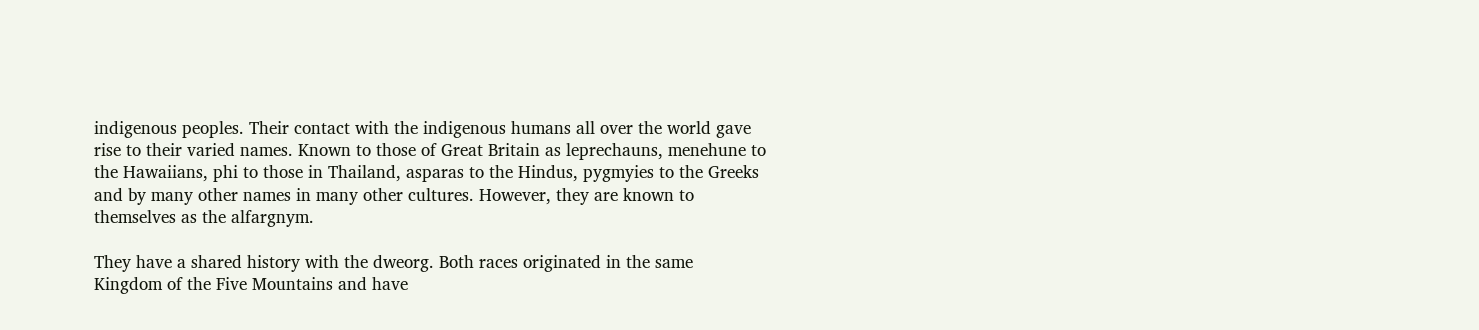indigenous peoples. Their contact with the indigenous humans all over the world gave rise to their varied names. Known to those of Great Britain as leprechauns, menehune to the Hawaiians, phi to those in Thailand, asparas to the Hindus, pygmyies to the Greeks and by many other names in many other cultures. However, they are known to themselves as the alfargnym.

They have a shared history with the dweorg. Both races originated in the same
Kingdom of the Five Mountains and have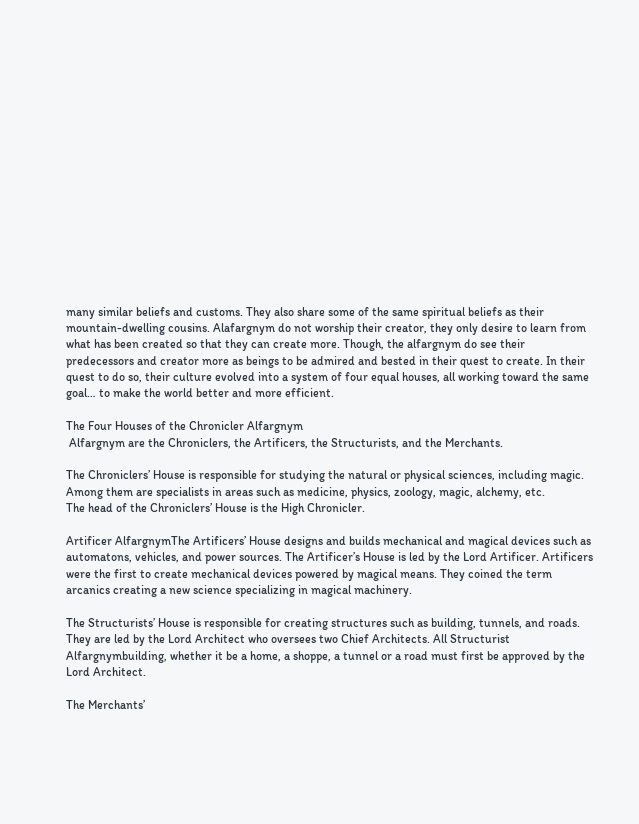many similar beliefs and customs. They also share some of the same spiritual beliefs as their mountain-dwelling cousins. Alafargnym do not worship their creator, they only desire to learn from what has been created so that they can create more. Though, the alfargnym do see their predecessors and creator more as beings to be admired and bested in their quest to create. In their quest to do so, their culture evolved into a system of four equal houses, all working toward the same goal… to make the world better and more efficient.

The Four Houses of the Chronicler Alfargnym
 Alfargnym are the Chroniclers, the Artificers, the Structurists, and the Merchants.

The Chroniclers’ House is responsible for studying the natural or physical sciences, including magic. Among them are specialists in areas such as medicine, physics, zoology, magic, alchemy, etc.
The head of the Chroniclers’ House is the High Chronicler.

Artificer AlfargnymThe Artificers’ House designs and builds mechanical and magical devices such as automatons, vehicles, and power sources. The Artificer’s House is led by the Lord Artificer. Artificers were the first to create mechanical devices powered by magical means. They coined the term
arcanics creating a new science specializing in magical machinery.

The Structurists’ House is responsible for creating structures such as building, tunnels, and roads. They are led by the Lord Architect who oversees two Chief Architects. All Structurist Alfargnymbuilding, whether it be a home, a shoppe, a tunnel or a road must first be approved by the Lord Architect.

The Merchants’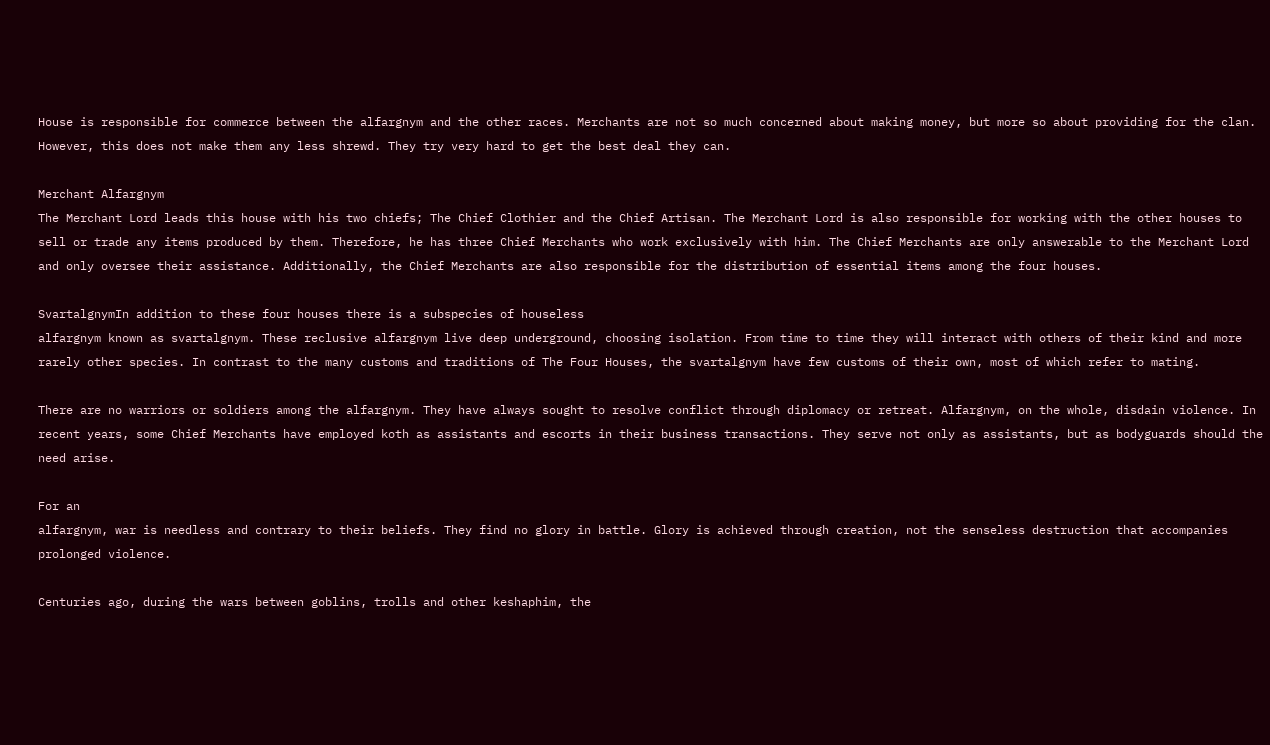House is responsible for commerce between the alfargnym and the other races. Merchants are not so much concerned about making money, but more so about providing for the clan. However, this does not make them any less shrewd. They try very hard to get the best deal they can.

Merchant Alfargnym
The Merchant Lord leads this house with his two chiefs; The Chief Clothier and the Chief Artisan. The Merchant Lord is also responsible for working with the other houses to sell or trade any items produced by them. Therefore, he has three Chief Merchants who work exclusively with him. The Chief Merchants are only answerable to the Merchant Lord and only oversee their assistance. Additionally, the Chief Merchants are also responsible for the distribution of essential items among the four houses.

SvartalgnymIn addition to these four houses there is a subspecies of houseless
alfargnym known as svartalgnym. These reclusive alfargnym live deep underground, choosing isolation. From time to time they will interact with others of their kind and more rarely other species. In contrast to the many customs and traditions of The Four Houses, the svartalgnym have few customs of their own, most of which refer to mating.

There are no warriors or soldiers among the alfargnym. They have always sought to resolve conflict through diplomacy or retreat. Alfargnym, on the whole, disdain violence. In recent years, some Chief Merchants have employed koth as assistants and escorts in their business transactions. They serve not only as assistants, but as bodyguards should the need arise.

For an
alfargnym, war is needless and contrary to their beliefs. They find no glory in battle. Glory is achieved through creation, not the senseless destruction that accompanies prolonged violence.

Centuries ago, during the wars between goblins, trolls and other keshaphim, the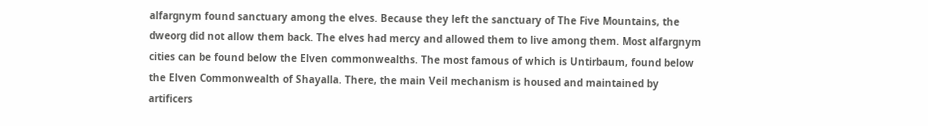alfargnym found sanctuary among the elves. Because they left the sanctuary of The Five Mountains, the dweorg did not allow them back. The elves had mercy and allowed them to live among them. Most alfargnym cities can be found below the Elven commonwealths. The most famous of which is Untirbaum, found below the Elven Commonwealth of Shayalla. There, the main Veil mechanism is housed and maintained by artificers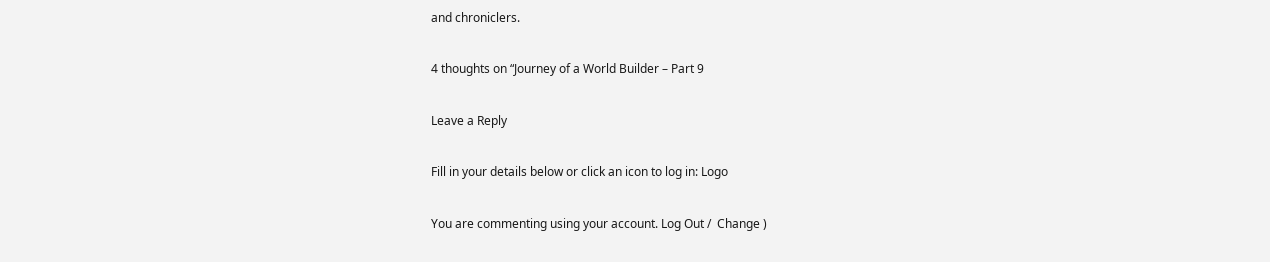and chroniclers.

4 thoughts on “Journey of a World Builder – Part 9

Leave a Reply

Fill in your details below or click an icon to log in: Logo

You are commenting using your account. Log Out /  Change )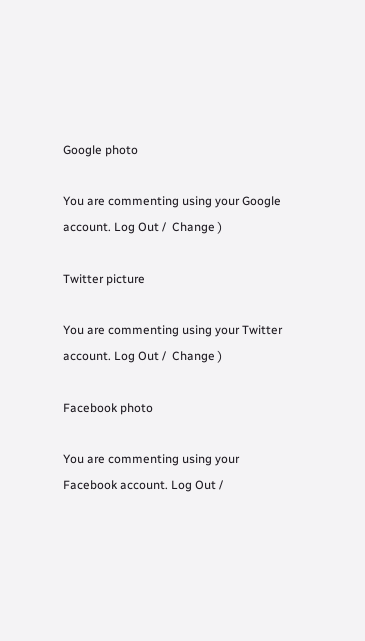Google photo

You are commenting using your Google account. Log Out /  Change )

Twitter picture

You are commenting using your Twitter account. Log Out /  Change )

Facebook photo

You are commenting using your Facebook account. Log Out /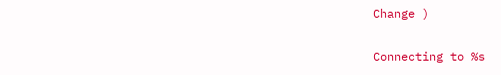Change )

Connecting to %s